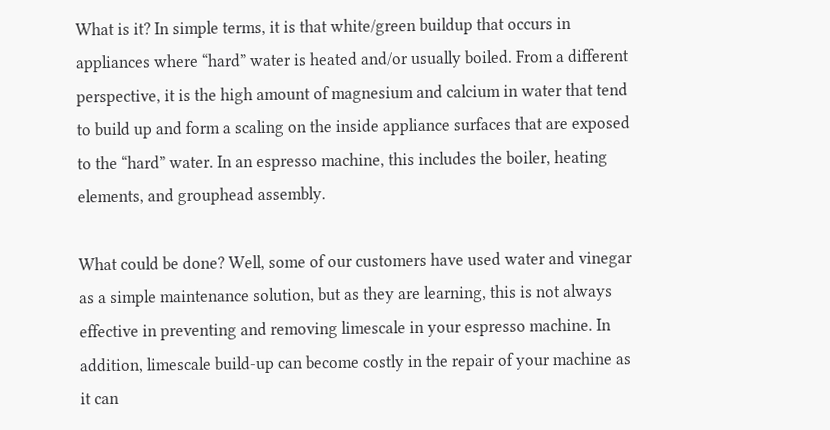What is it? In simple terms, it is that white/green buildup that occurs in appliances where “hard” water is heated and/or usually boiled. From a different perspective, it is the high amount of magnesium and calcium in water that tend to build up and form a scaling on the inside appliance surfaces that are exposed to the “hard” water. In an espresso machine, this includes the boiler, heating elements, and grouphead assembly.

What could be done? Well, some of our customers have used water and vinegar as a simple maintenance solution, but as they are learning, this is not always effective in preventing and removing limescale in your espresso machine. In addition, limescale build-up can become costly in the repair of your machine as it can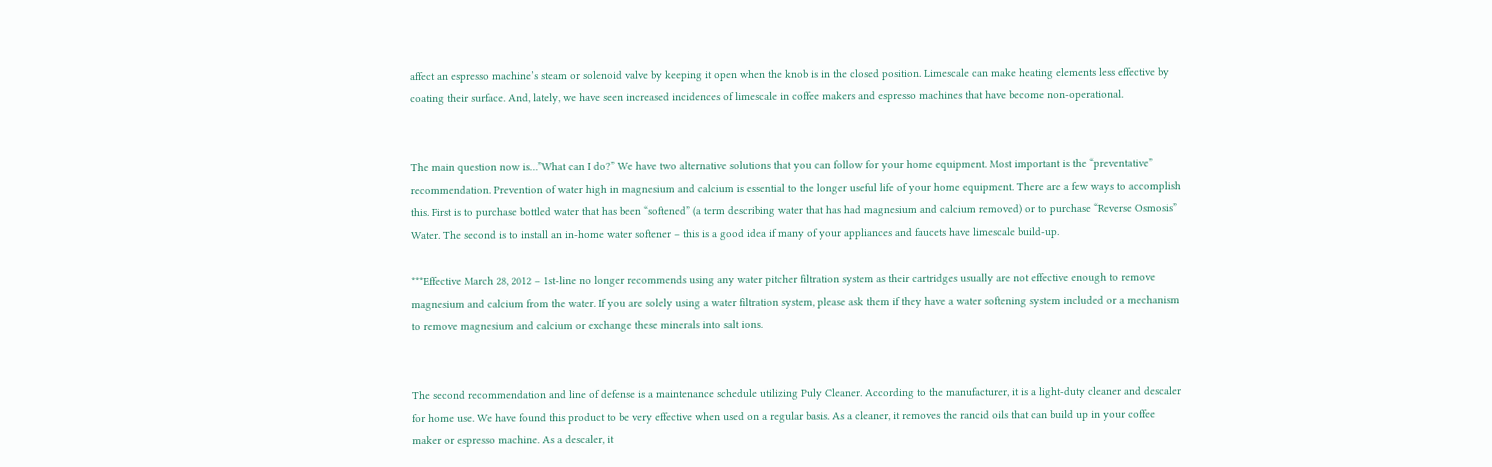affect an espresso machine’s steam or solenoid valve by keeping it open when the knob is in the closed position. Limescale can make heating elements less effective by coating their surface. And, lately, we have seen increased incidences of limescale in coffee makers and espresso machines that have become non-operational.


The main question now is…”What can I do?” We have two alternative solutions that you can follow for your home equipment. Most important is the “preventative” recommendation. Prevention of water high in magnesium and calcium is essential to the longer useful life of your home equipment. There are a few ways to accomplish this. First is to purchase bottled water that has been “softened” (a term describing water that has had magnesium and calcium removed) or to purchase “Reverse Osmosis” Water. The second is to install an in-home water softener – this is a good idea if many of your appliances and faucets have limescale build-up.

***Effective March 28, 2012 – 1st-line no longer recommends using any water pitcher filtration system as their cartridges usually are not effective enough to remove magnesium and calcium from the water. If you are solely using a water filtration system, please ask them if they have a water softening system included or a mechanism to remove magnesium and calcium or exchange these minerals into salt ions.


The second recommendation and line of defense is a maintenance schedule utilizing Puly Cleaner. According to the manufacturer, it is a light-duty cleaner and descaler for home use. We have found this product to be very effective when used on a regular basis. As a cleaner, it removes the rancid oils that can build up in your coffee maker or espresso machine. As a descaler, it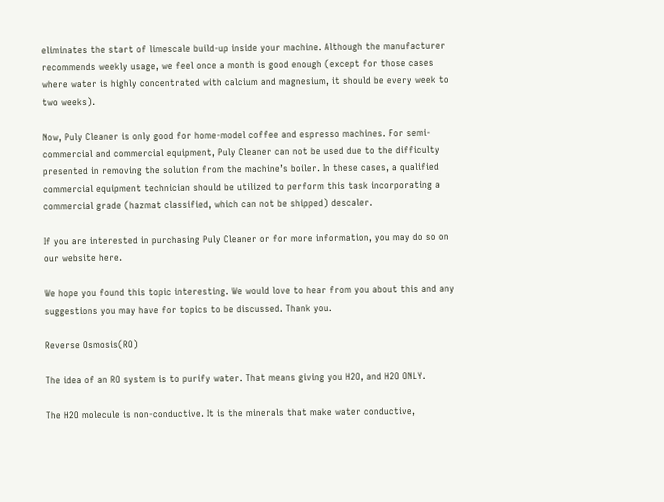eliminates the start of limescale build-up inside your machine. Although the manufacturer recommends weekly usage, we feel once a month is good enough (except for those cases where water is highly concentrated with calcium and magnesium, it should be every week to two weeks).

Now, Puly Cleaner is only good for home-model coffee and espresso machines. For semi-commercial and commercial equipment, Puly Cleaner can not be used due to the difficulty presented in removing the solution from the machine’s boiler. In these cases, a qualified commercial equipment technician should be utilized to perform this task incorporating a commercial grade (hazmat classified, which can not be shipped) descaler.

If you are interested in purchasing Puly Cleaner or for more information, you may do so on our website here.

We hope you found this topic interesting. We would love to hear from you about this and any suggestions you may have for topics to be discussed. Thank you.

Reverse Osmosis(RO)

The idea of an RO system is to purify water. That means giving you H2O, and H2O ONLY.

The H2O molecule is non-conductive. It is the minerals that make water conductive,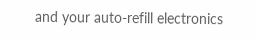and your auto-refill electronics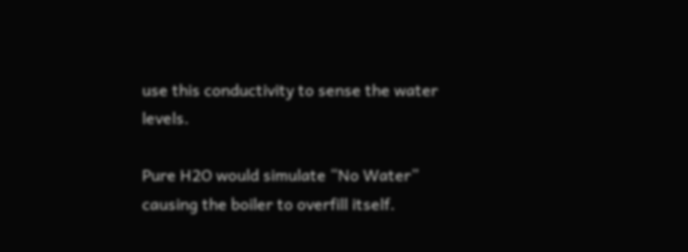use this conductivity to sense the water levels.

Pure H2O would simulate “No Water” causing the boiler to overfill itself.